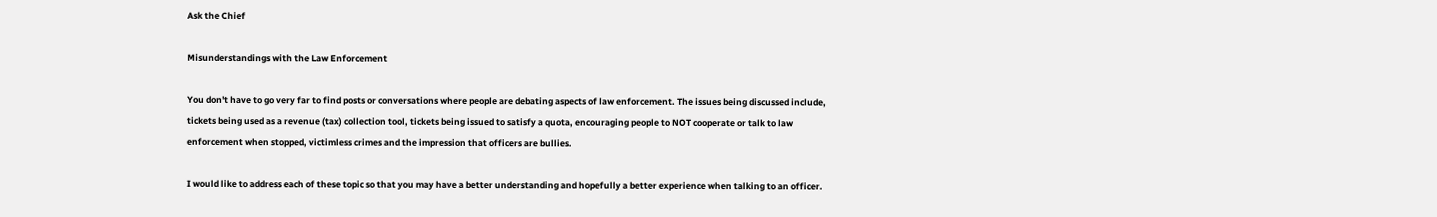Ask the Chief

Misunderstandings with the Law Enforcement

You don't have to go very far to find posts or conversations where people are debating aspects of law enforcement. The issues being discussed include, tickets being used as a revenue (tax) collection tool, tickets being issued to satisfy a quota, encouraging people to NOT cooperate or talk to law enforcement when stopped, victimless crimes and the impression that officers are bullies.

I would like to address each of these topic so that you may have a better understanding and hopefully a better experience when talking to an officer.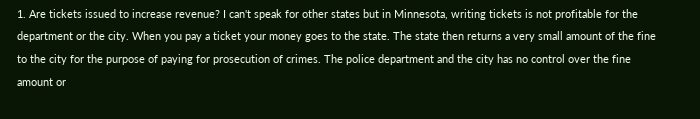1. Are tickets issued to increase revenue? I can't speak for other states but in Minnesota, writing tickets is not profitable for the department or the city. When you pay a ticket your money goes to the state. The state then returns a very small amount of the fine to the city for the purpose of paying for prosecution of crimes. The police department and the city has no control over the fine amount or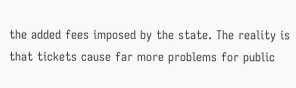the added fees imposed by the state. The reality is that tickets cause far more problems for public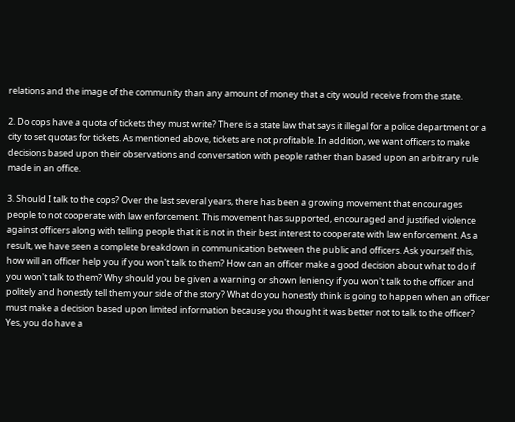relations and the image of the community than any amount of money that a city would receive from the state.

2. Do cops have a quota of tickets they must write? There is a state law that says it illegal for a police department or a city to set quotas for tickets. As mentioned above, tickets are not profitable. In addition, we want officers to make decisions based upon their observations and conversation with people rather than based upon an arbitrary rule made in an office.

3. Should I talk to the cops? Over the last several years, there has been a growing movement that encourages people to not cooperate with law enforcement. This movement has supported, encouraged and justified violence against officers along with telling people that it is not in their best interest to cooperate with law enforcement. As a result, we have seen a complete breakdown in communication between the public and officers. Ask yourself this, how will an officer help you if you won't talk to them? How can an officer make a good decision about what to do if you won't talk to them? Why should you be given a warning or shown leniency if you won't talk to the officer and politely and honestly tell them your side of the story? What do you honestly think is going to happen when an officer must make a decision based upon limited information because you thought it was better not to talk to the officer? Yes, you do have a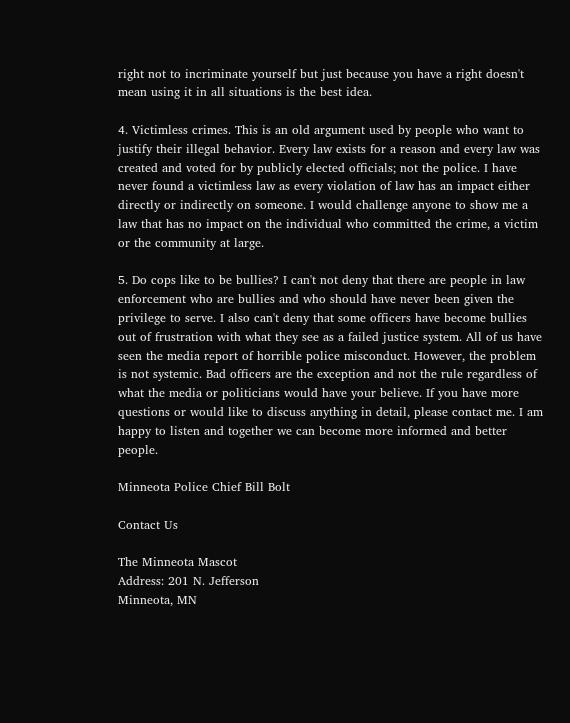right not to incriminate yourself but just because you have a right doesn't mean using it in all situations is the best idea.

4. Victimless crimes. This is an old argument used by people who want to justify their illegal behavior. Every law exists for a reason and every law was created and voted for by publicly elected officials; not the police. I have never found a victimless law as every violation of law has an impact either directly or indirectly on someone. I would challenge anyone to show me a law that has no impact on the individual who committed the crime, a victim or the community at large.

5. Do cops like to be bullies? I can't not deny that there are people in law enforcement who are bullies and who should have never been given the privilege to serve. I also can't deny that some officers have become bullies out of frustration with what they see as a failed justice system. All of us have seen the media report of horrible police misconduct. However, the problem is not systemic. Bad officers are the exception and not the rule regardless of what the media or politicians would have your believe. If you have more questions or would like to discuss anything in detail, please contact me. I am happy to listen and together we can become more informed and better people.

Minneota Police Chief Bill Bolt

Contact Us

The Minneota Mascot
Address: 201 N. Jefferson
Minneota, MN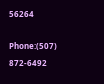56264

Phone:(507) 872-6492